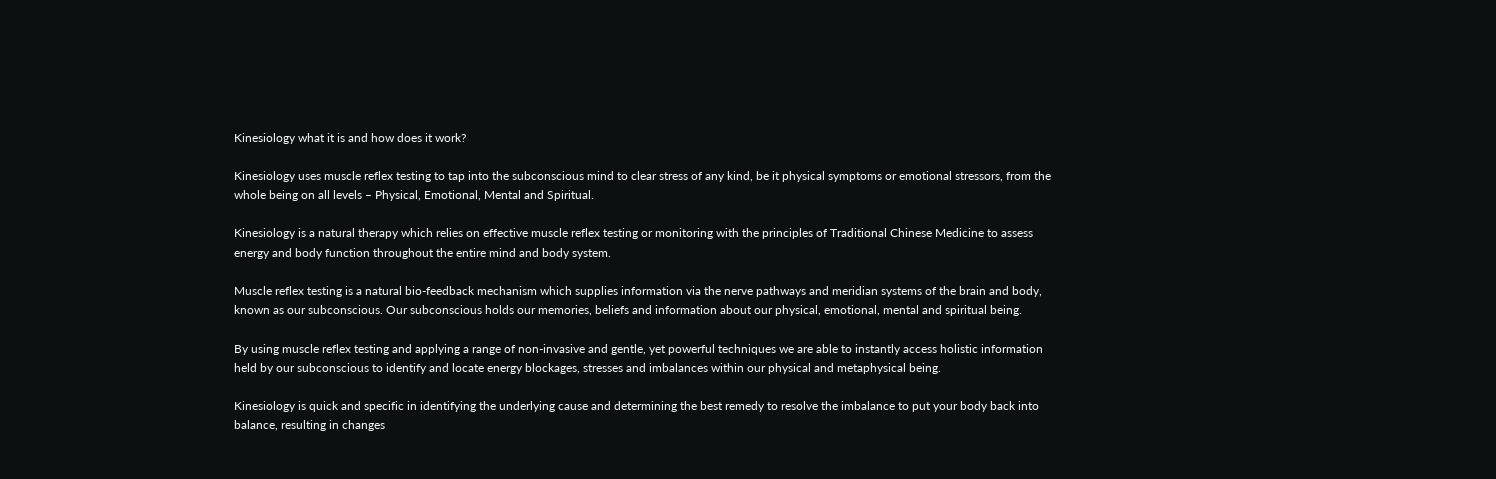Kinesiology what it is and how does it work?

Kinesiology uses muscle reflex testing to tap into the subconscious mind to clear stress of any kind, be it physical symptoms or emotional stressors, from the whole being on all levels – Physical, Emotional, Mental and Spiritual.

Kinesiology is a natural therapy which relies on effective muscle reflex testing or monitoring with the principles of Traditional Chinese Medicine to assess energy and body function throughout the entire mind and body system.

Muscle reflex testing is a natural bio-feedback mechanism which supplies information via the nerve pathways and meridian systems of the brain and body, known as our subconscious. Our subconscious holds our memories, beliefs and information about our physical, emotional, mental and spiritual being.

By using muscle reflex testing and applying a range of non-invasive and gentle, yet powerful techniques we are able to instantly access holistic information held by our subconscious to identify and locate energy blockages, stresses and imbalances within our physical and metaphysical being.

Kinesiology is quick and specific in identifying the underlying cause and determining the best remedy to resolve the imbalance to put your body back into balance, resulting in changes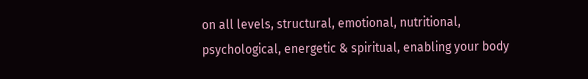on all levels, structural, emotional, nutritional, psychological, energetic & spiritual, enabling your body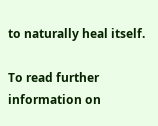to naturally heal itself.

To read further information on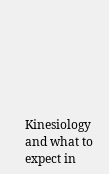Kinesiology and what to expect in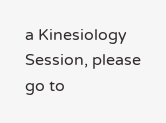a Kinesiology Session, please go to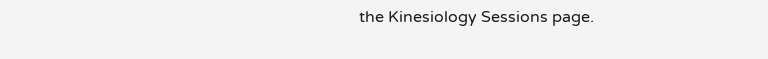the Kinesiology Sessions page.